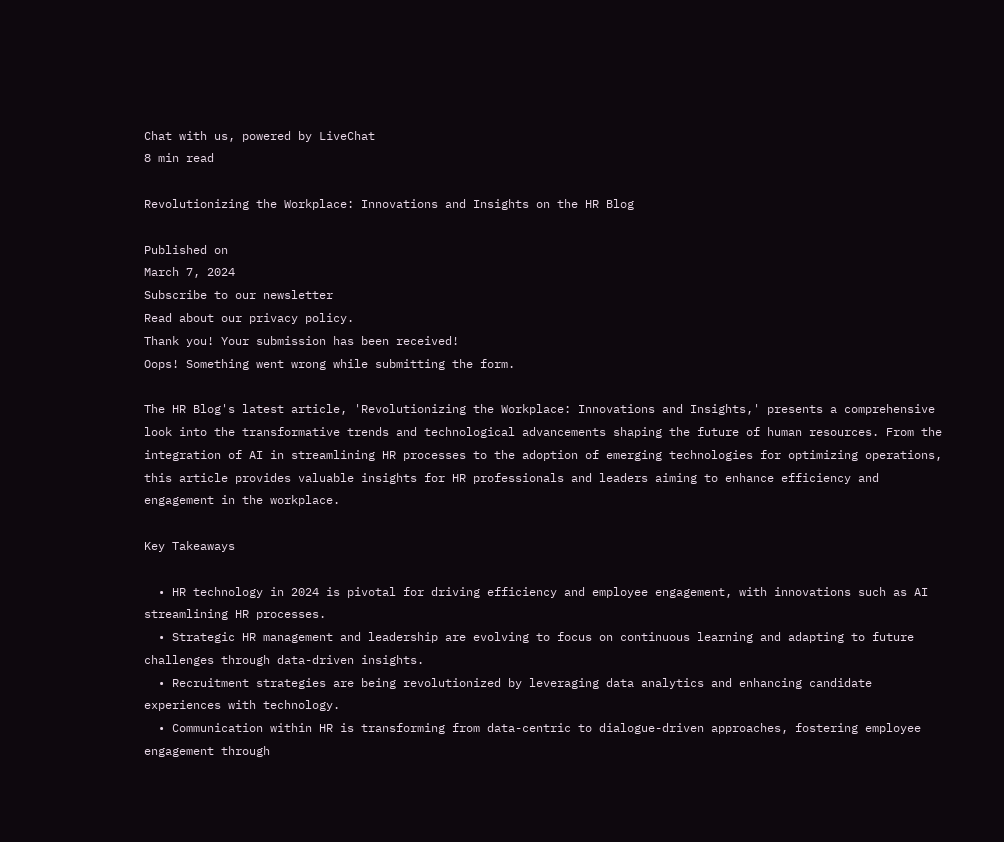Chat with us, powered by LiveChat
8 min read

Revolutionizing the Workplace: Innovations and Insights on the HR Blog

Published on
March 7, 2024
Subscribe to our newsletter
Read about our privacy policy.
Thank you! Your submission has been received!
Oops! Something went wrong while submitting the form.

The HR Blog's latest article, 'Revolutionizing the Workplace: Innovations and Insights,' presents a comprehensive look into the transformative trends and technological advancements shaping the future of human resources. From the integration of AI in streamlining HR processes to the adoption of emerging technologies for optimizing operations, this article provides valuable insights for HR professionals and leaders aiming to enhance efficiency and engagement in the workplace.

Key Takeaways

  • HR technology in 2024 is pivotal for driving efficiency and employee engagement, with innovations such as AI streamlining HR processes.
  • Strategic HR management and leadership are evolving to focus on continuous learning and adapting to future challenges through data-driven insights.
  • Recruitment strategies are being revolutionized by leveraging data analytics and enhancing candidate experiences with technology.
  • Communication within HR is transforming from data-centric to dialogue-driven approaches, fostering employee engagement through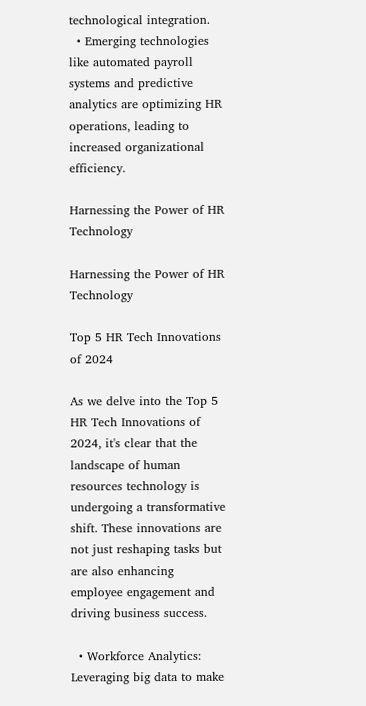technological integration.
  • Emerging technologies like automated payroll systems and predictive analytics are optimizing HR operations, leading to increased organizational efficiency.

Harnessing the Power of HR Technology

Harnessing the Power of HR Technology

Top 5 HR Tech Innovations of 2024

As we delve into the Top 5 HR Tech Innovations of 2024, it's clear that the landscape of human resources technology is undergoing a transformative shift. These innovations are not just reshaping tasks but are also enhancing employee engagement and driving business success.

  • Workforce Analytics: Leveraging big data to make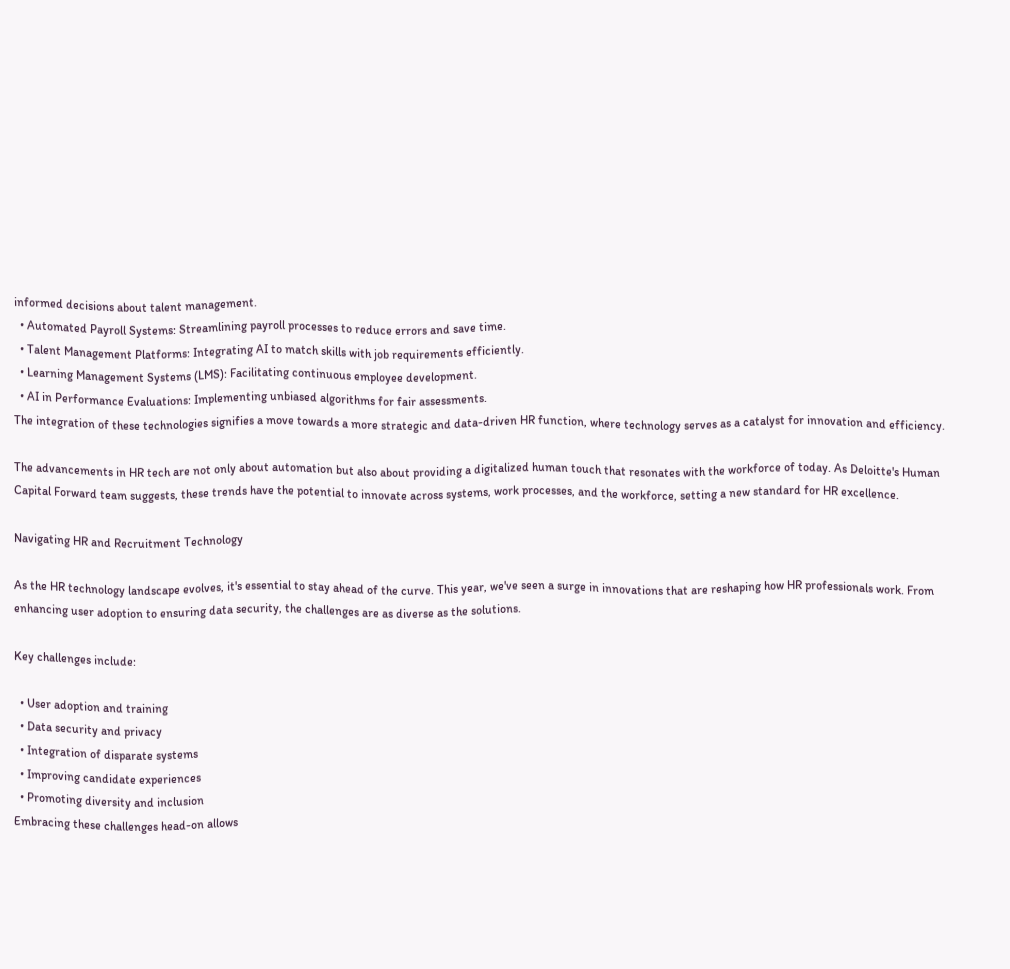informed decisions about talent management.
  • Automated Payroll Systems: Streamlining payroll processes to reduce errors and save time.
  • Talent Management Platforms: Integrating AI to match skills with job requirements efficiently.
  • Learning Management Systems (LMS): Facilitating continuous employee development.
  • AI in Performance Evaluations: Implementing unbiased algorithms for fair assessments.
The integration of these technologies signifies a move towards a more strategic and data-driven HR function, where technology serves as a catalyst for innovation and efficiency.

The advancements in HR tech are not only about automation but also about providing a digitalized human touch that resonates with the workforce of today. As Deloitte's Human Capital Forward team suggests, these trends have the potential to innovate across systems, work processes, and the workforce, setting a new standard for HR excellence.

Navigating HR and Recruitment Technology

As the HR technology landscape evolves, it's essential to stay ahead of the curve. This year, we've seen a surge in innovations that are reshaping how HR professionals work. From enhancing user adoption to ensuring data security, the challenges are as diverse as the solutions.

Key challenges include:

  • User adoption and training
  • Data security and privacy
  • Integration of disparate systems
  • Improving candidate experiences
  • Promoting diversity and inclusion
Embracing these challenges head-on allows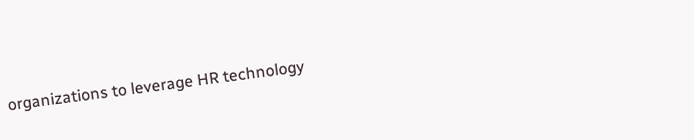organizations to leverage HR technology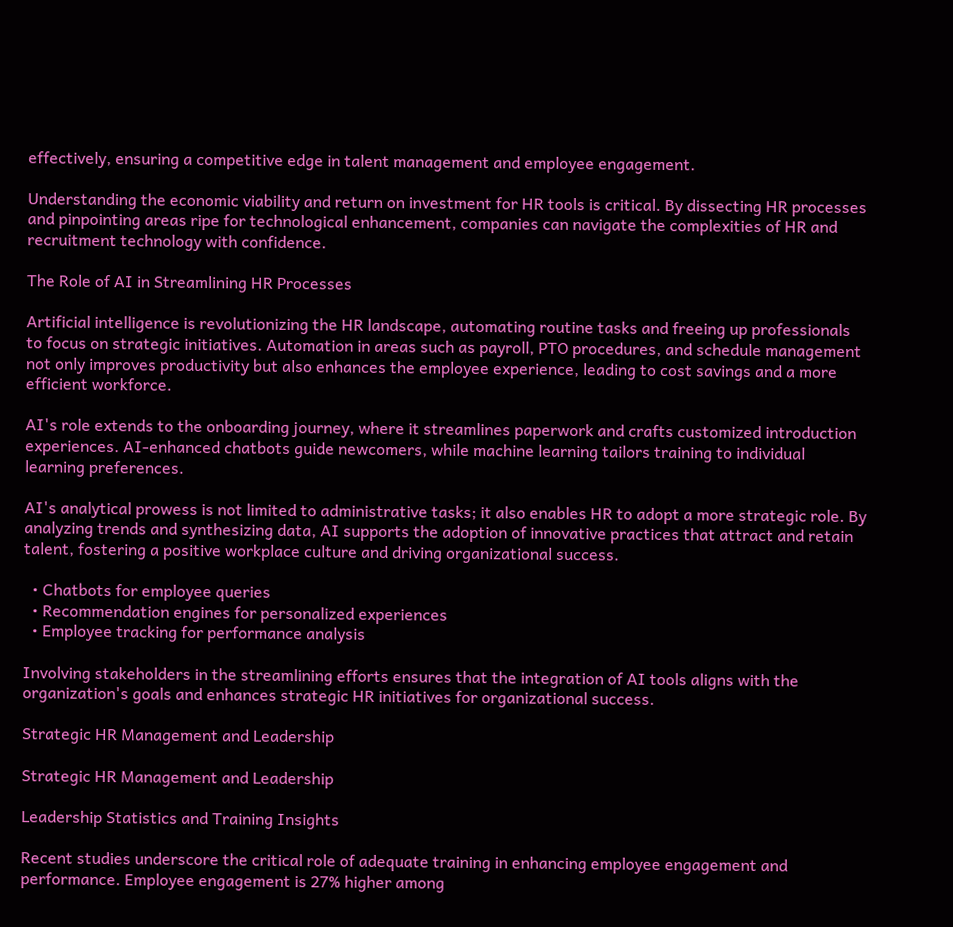effectively, ensuring a competitive edge in talent management and employee engagement.

Understanding the economic viability and return on investment for HR tools is critical. By dissecting HR processes and pinpointing areas ripe for technological enhancement, companies can navigate the complexities of HR and recruitment technology with confidence.

The Role of AI in Streamlining HR Processes

Artificial intelligence is revolutionizing the HR landscape, automating routine tasks and freeing up professionals to focus on strategic initiatives. Automation in areas such as payroll, PTO procedures, and schedule management not only improves productivity but also enhances the employee experience, leading to cost savings and a more efficient workforce.

AI's role extends to the onboarding journey, where it streamlines paperwork and crafts customized introduction experiences. AI-enhanced chatbots guide newcomers, while machine learning tailors training to individual learning preferences.

AI's analytical prowess is not limited to administrative tasks; it also enables HR to adopt a more strategic role. By analyzing trends and synthesizing data, AI supports the adoption of innovative practices that attract and retain talent, fostering a positive workplace culture and driving organizational success.

  • Chatbots for employee queries
  • Recommendation engines for personalized experiences
  • Employee tracking for performance analysis

Involving stakeholders in the streamlining efforts ensures that the integration of AI tools aligns with the organization's goals and enhances strategic HR initiatives for organizational success.

Strategic HR Management and Leadership

Strategic HR Management and Leadership

Leadership Statistics and Training Insights

Recent studies underscore the critical role of adequate training in enhancing employee engagement and performance. Employee engagement is 27% higher among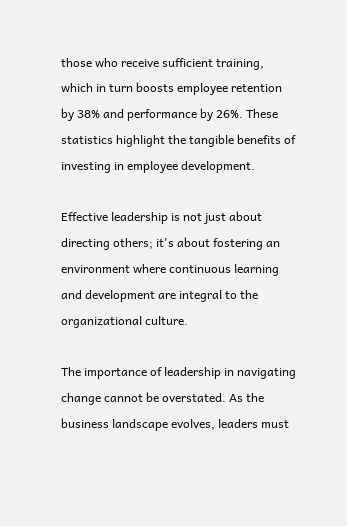those who receive sufficient training, which in turn boosts employee retention by 38% and performance by 26%. These statistics highlight the tangible benefits of investing in employee development.

Effective leadership is not just about directing others; it's about fostering an environment where continuous learning and development are integral to the organizational culture.

The importance of leadership in navigating change cannot be overstated. As the business landscape evolves, leaders must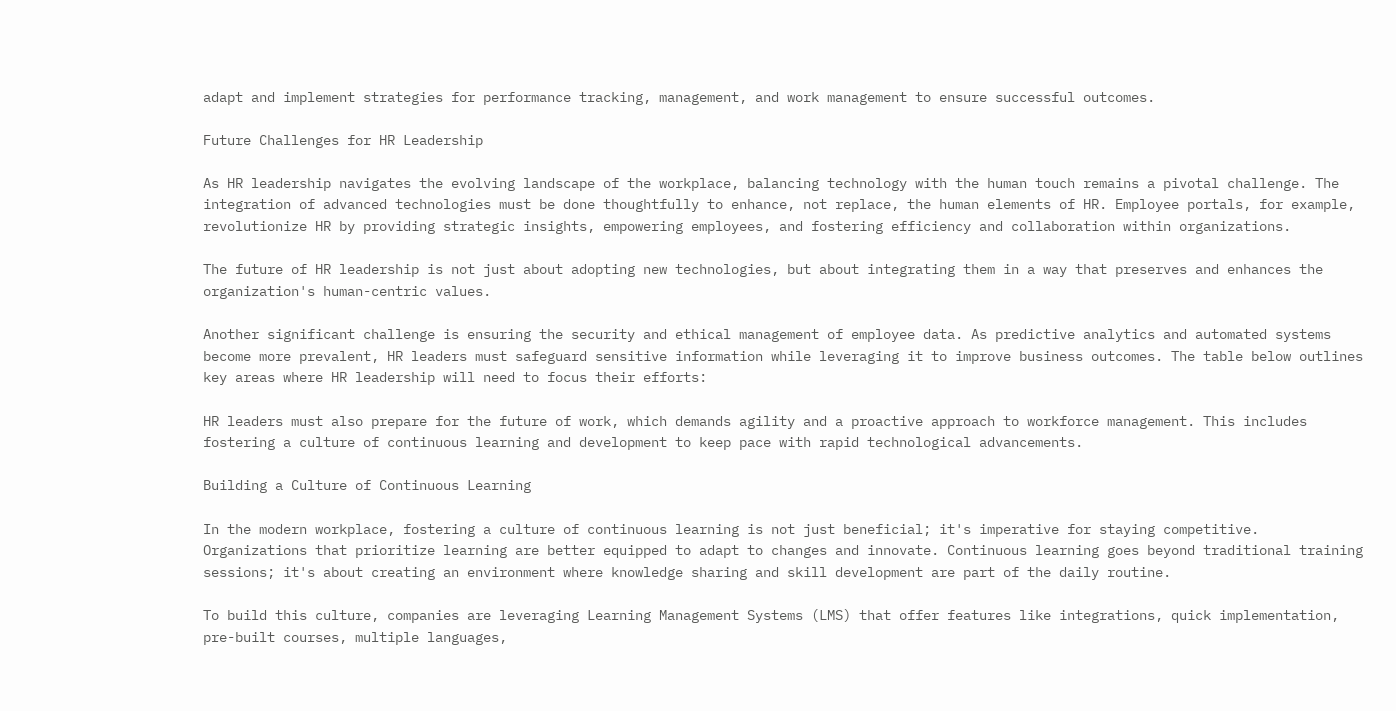adapt and implement strategies for performance tracking, management, and work management to ensure successful outcomes.

Future Challenges for HR Leadership

As HR leadership navigates the evolving landscape of the workplace, balancing technology with the human touch remains a pivotal challenge. The integration of advanced technologies must be done thoughtfully to enhance, not replace, the human elements of HR. Employee portals, for example, revolutionize HR by providing strategic insights, empowering employees, and fostering efficiency and collaboration within organizations.

The future of HR leadership is not just about adopting new technologies, but about integrating them in a way that preserves and enhances the organization's human-centric values.

Another significant challenge is ensuring the security and ethical management of employee data. As predictive analytics and automated systems become more prevalent, HR leaders must safeguard sensitive information while leveraging it to improve business outcomes. The table below outlines key areas where HR leadership will need to focus their efforts:

HR leaders must also prepare for the future of work, which demands agility and a proactive approach to workforce management. This includes fostering a culture of continuous learning and development to keep pace with rapid technological advancements.

Building a Culture of Continuous Learning

In the modern workplace, fostering a culture of continuous learning is not just beneficial; it's imperative for staying competitive. Organizations that prioritize learning are better equipped to adapt to changes and innovate. Continuous learning goes beyond traditional training sessions; it's about creating an environment where knowledge sharing and skill development are part of the daily routine.

To build this culture, companies are leveraging Learning Management Systems (LMS) that offer features like integrations, quick implementation, pre-built courses, multiple languages,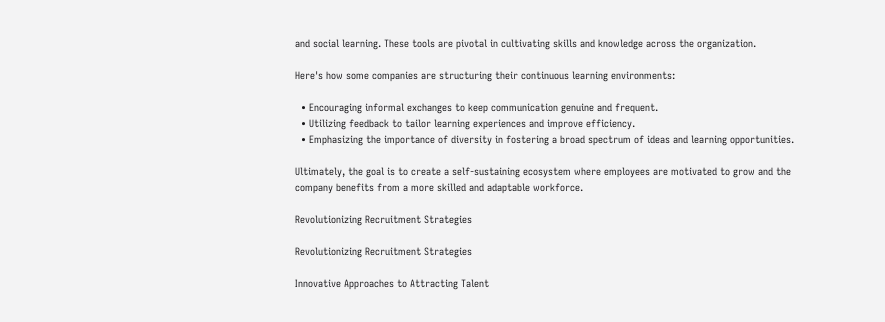and social learning. These tools are pivotal in cultivating skills and knowledge across the organization.

Here's how some companies are structuring their continuous learning environments:

  • Encouraging informal exchanges to keep communication genuine and frequent.
  • Utilizing feedback to tailor learning experiences and improve efficiency.
  • Emphasizing the importance of diversity in fostering a broad spectrum of ideas and learning opportunities.

Ultimately, the goal is to create a self-sustaining ecosystem where employees are motivated to grow and the company benefits from a more skilled and adaptable workforce.

Revolutionizing Recruitment Strategies

Revolutionizing Recruitment Strategies

Innovative Approaches to Attracting Talent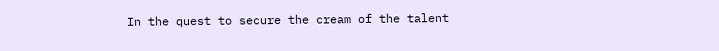In the quest to secure the cream of the talent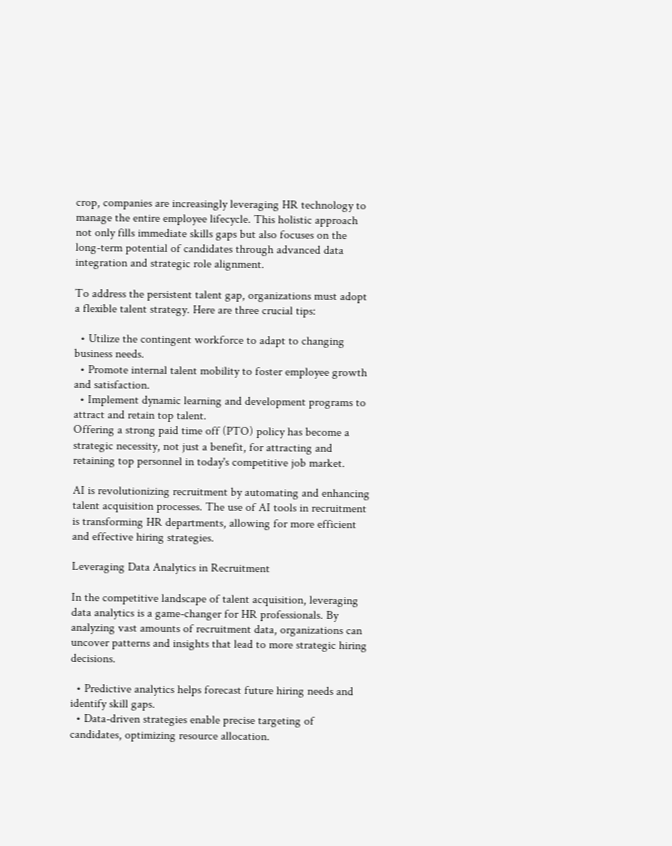crop, companies are increasingly leveraging HR technology to manage the entire employee lifecycle. This holistic approach not only fills immediate skills gaps but also focuses on the long-term potential of candidates through advanced data integration and strategic role alignment.

To address the persistent talent gap, organizations must adopt a flexible talent strategy. Here are three crucial tips:

  • Utilize the contingent workforce to adapt to changing business needs.
  • Promote internal talent mobility to foster employee growth and satisfaction.
  • Implement dynamic learning and development programs to attract and retain top talent.
Offering a strong paid time off (PTO) policy has become a strategic necessity, not just a benefit, for attracting and retaining top personnel in today's competitive job market.

AI is revolutionizing recruitment by automating and enhancing talent acquisition processes. The use of AI tools in recruitment is transforming HR departments, allowing for more efficient and effective hiring strategies.

Leveraging Data Analytics in Recruitment

In the competitive landscape of talent acquisition, leveraging data analytics is a game-changer for HR professionals. By analyzing vast amounts of recruitment data, organizations can uncover patterns and insights that lead to more strategic hiring decisions.

  • Predictive analytics helps forecast future hiring needs and identify skill gaps.
  • Data-driven strategies enable precise targeting of candidates, optimizing resource allocation.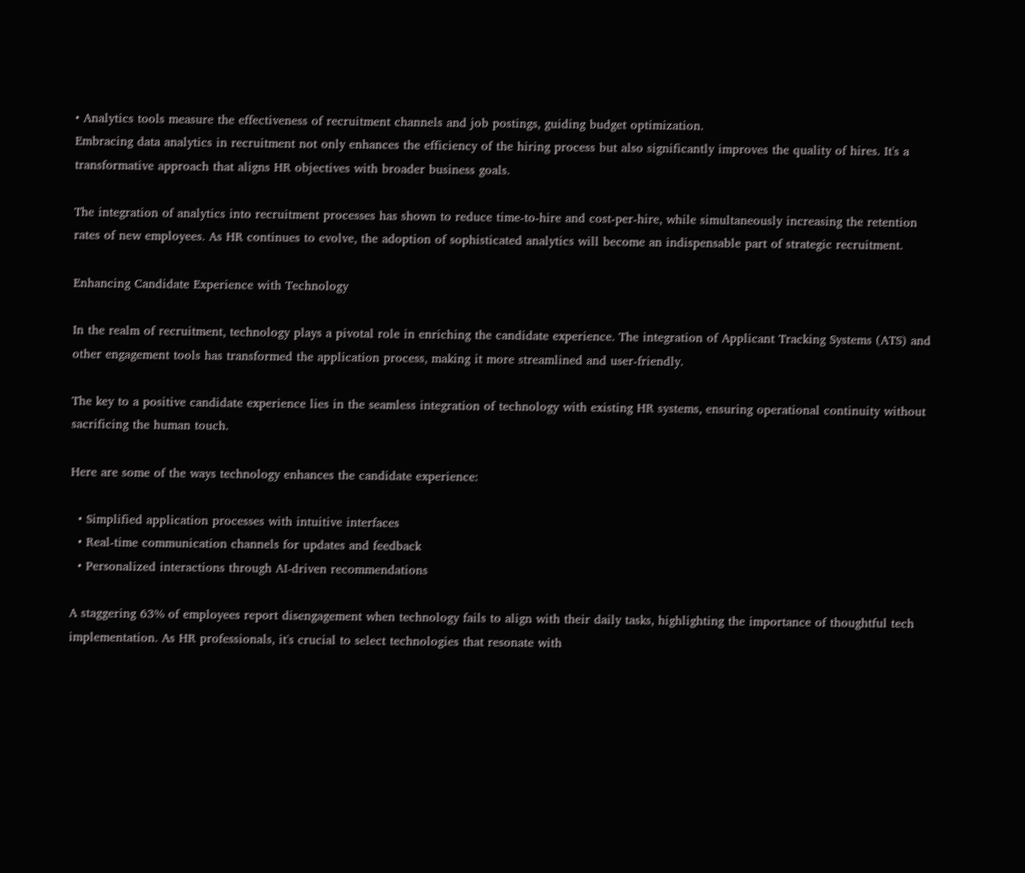• Analytics tools measure the effectiveness of recruitment channels and job postings, guiding budget optimization.
Embracing data analytics in recruitment not only enhances the efficiency of the hiring process but also significantly improves the quality of hires. It's a transformative approach that aligns HR objectives with broader business goals.

The integration of analytics into recruitment processes has shown to reduce time-to-hire and cost-per-hire, while simultaneously increasing the retention rates of new employees. As HR continues to evolve, the adoption of sophisticated analytics will become an indispensable part of strategic recruitment.

Enhancing Candidate Experience with Technology

In the realm of recruitment, technology plays a pivotal role in enriching the candidate experience. The integration of Applicant Tracking Systems (ATS) and other engagement tools has transformed the application process, making it more streamlined and user-friendly.

The key to a positive candidate experience lies in the seamless integration of technology with existing HR systems, ensuring operational continuity without sacrificing the human touch.

Here are some of the ways technology enhances the candidate experience:

  • Simplified application processes with intuitive interfaces
  • Real-time communication channels for updates and feedback
  • Personalized interactions through AI-driven recommendations

A staggering 63% of employees report disengagement when technology fails to align with their daily tasks, highlighting the importance of thoughtful tech implementation. As HR professionals, it's crucial to select technologies that resonate with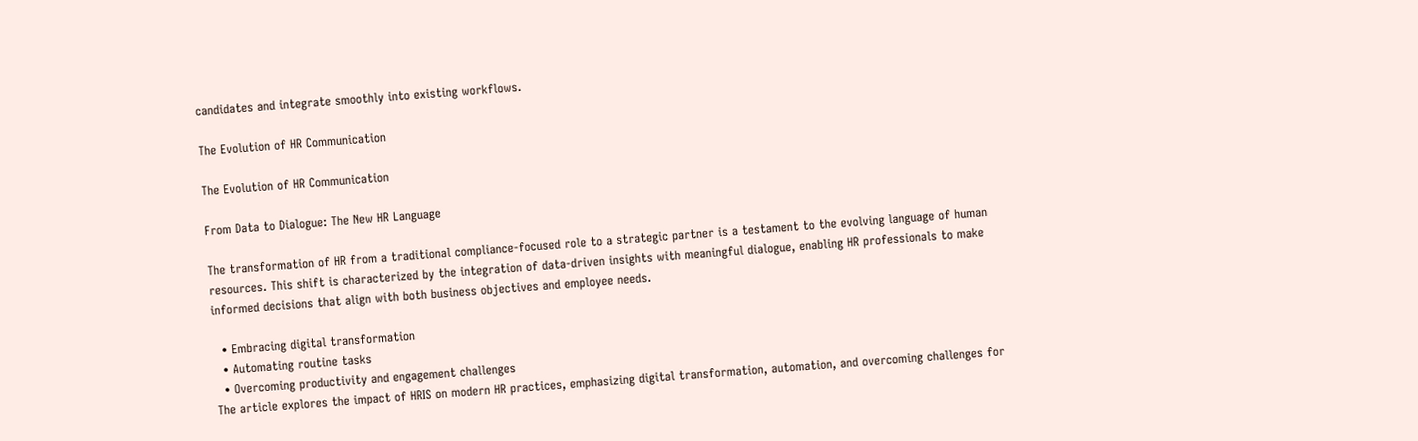candidates and integrate smoothly into existing workflows.

The Evolution of HR Communication

The Evolution of HR Communication

From Data to Dialogue: The New HR Language

The transformation of HR from a traditional compliance-focused role to a strategic partner is a testament to the evolving language of human resources. This shift is characterized by the integration of data-driven insights with meaningful dialogue, enabling HR professionals to make informed decisions that align with both business objectives and employee needs.

  • Embracing digital transformation
  • Automating routine tasks
  • Overcoming productivity and engagement challenges
The article explores the impact of HRIS on modern HR practices, emphasizing digital transformation, automation, and overcoming challenges for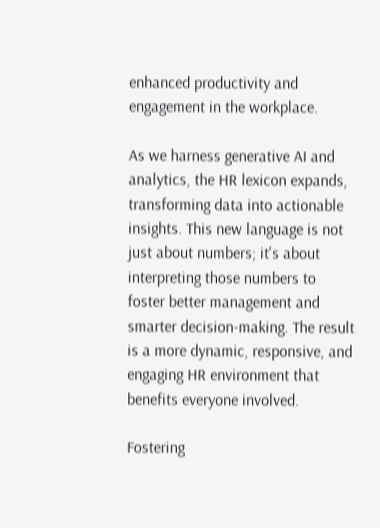enhanced productivity and engagement in the workplace.

As we harness generative AI and analytics, the HR lexicon expands, transforming data into actionable insights. This new language is not just about numbers; it's about interpreting those numbers to foster better management and smarter decision-making. The result is a more dynamic, responsive, and engaging HR environment that benefits everyone involved.

Fostering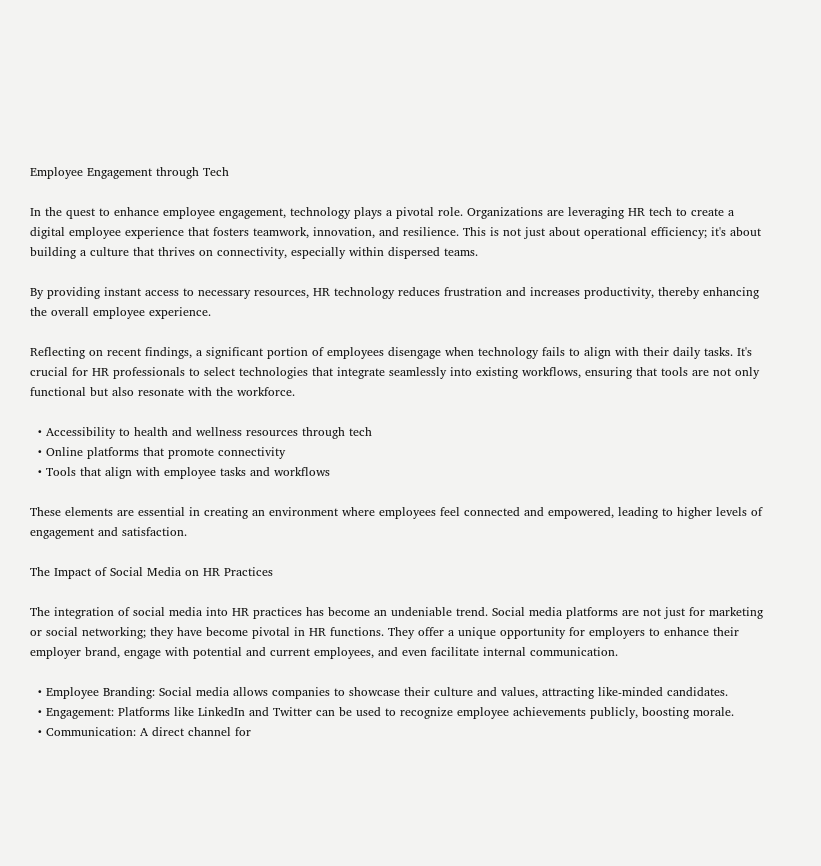Employee Engagement through Tech

In the quest to enhance employee engagement, technology plays a pivotal role. Organizations are leveraging HR tech to create a digital employee experience that fosters teamwork, innovation, and resilience. This is not just about operational efficiency; it's about building a culture that thrives on connectivity, especially within dispersed teams.

By providing instant access to necessary resources, HR technology reduces frustration and increases productivity, thereby enhancing the overall employee experience.

Reflecting on recent findings, a significant portion of employees disengage when technology fails to align with their daily tasks. It's crucial for HR professionals to select technologies that integrate seamlessly into existing workflows, ensuring that tools are not only functional but also resonate with the workforce.

  • Accessibility to health and wellness resources through tech
  • Online platforms that promote connectivity
  • Tools that align with employee tasks and workflows

These elements are essential in creating an environment where employees feel connected and empowered, leading to higher levels of engagement and satisfaction.

The Impact of Social Media on HR Practices

The integration of social media into HR practices has become an undeniable trend. Social media platforms are not just for marketing or social networking; they have become pivotal in HR functions. They offer a unique opportunity for employers to enhance their employer brand, engage with potential and current employees, and even facilitate internal communication.

  • Employee Branding: Social media allows companies to showcase their culture and values, attracting like-minded candidates.
  • Engagement: Platforms like LinkedIn and Twitter can be used to recognize employee achievements publicly, boosting morale.
  • Communication: A direct channel for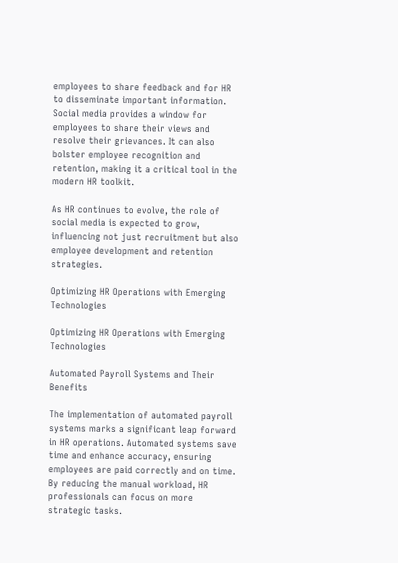employees to share feedback and for HR to disseminate important information.
Social media provides a window for employees to share their views and resolve their grievances. It can also bolster employee recognition and retention, making it a critical tool in the modern HR toolkit.

As HR continues to evolve, the role of social media is expected to grow, influencing not just recruitment but also employee development and retention strategies.

Optimizing HR Operations with Emerging Technologies

Optimizing HR Operations with Emerging Technologies

Automated Payroll Systems and Their Benefits

The implementation of automated payroll systems marks a significant leap forward in HR operations. Automated systems save time and enhance accuracy, ensuring employees are paid correctly and on time. By reducing the manual workload, HR professionals can focus on more strategic tasks.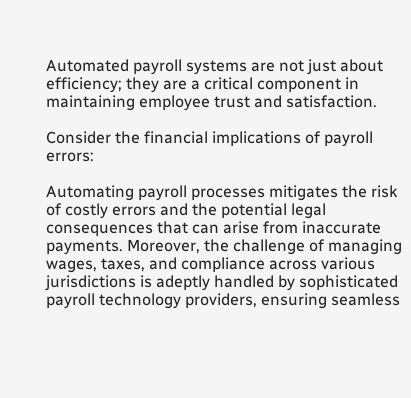Automated payroll systems are not just about efficiency; they are a critical component in maintaining employee trust and satisfaction.

Consider the financial implications of payroll errors:

Automating payroll processes mitigates the risk of costly errors and the potential legal consequences that can arise from inaccurate payments. Moreover, the challenge of managing wages, taxes, and compliance across various jurisdictions is adeptly handled by sophisticated payroll technology providers, ensuring seamless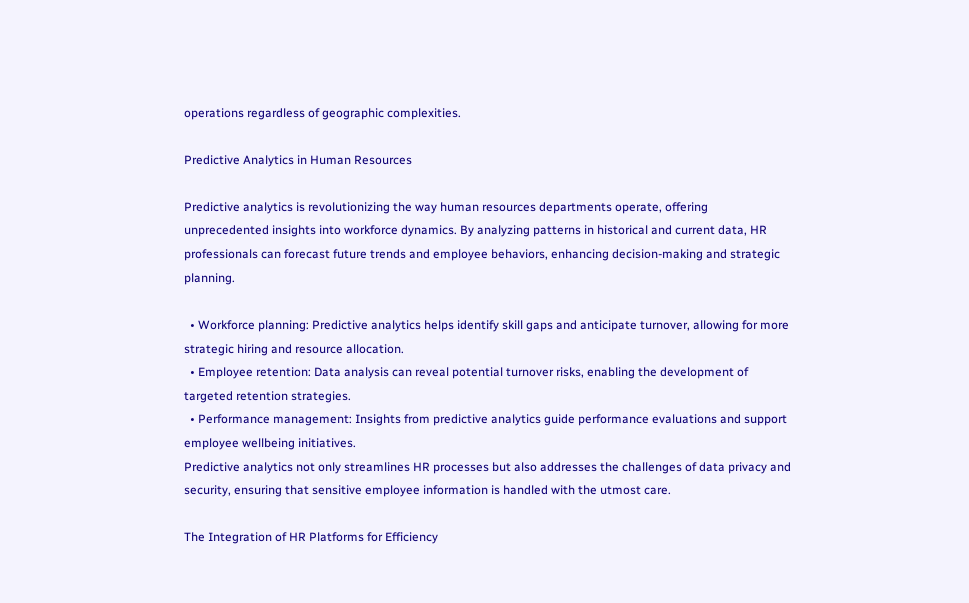operations regardless of geographic complexities.

Predictive Analytics in Human Resources

Predictive analytics is revolutionizing the way human resources departments operate, offering unprecedented insights into workforce dynamics. By analyzing patterns in historical and current data, HR professionals can forecast future trends and employee behaviors, enhancing decision-making and strategic planning.

  • Workforce planning: Predictive analytics helps identify skill gaps and anticipate turnover, allowing for more strategic hiring and resource allocation.
  • Employee retention: Data analysis can reveal potential turnover risks, enabling the development of targeted retention strategies.
  • Performance management: Insights from predictive analytics guide performance evaluations and support employee wellbeing initiatives.
Predictive analytics not only streamlines HR processes but also addresses the challenges of data privacy and security, ensuring that sensitive employee information is handled with the utmost care.

The Integration of HR Platforms for Efficiency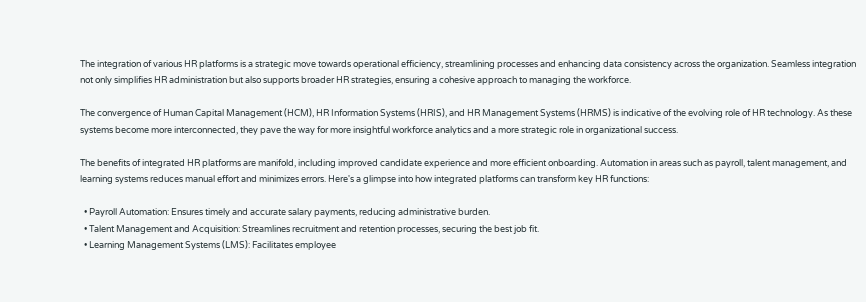The integration of various HR platforms is a strategic move towards operational efficiency, streamlining processes and enhancing data consistency across the organization. Seamless integration not only simplifies HR administration but also supports broader HR strategies, ensuring a cohesive approach to managing the workforce.

The convergence of Human Capital Management (HCM), HR Information Systems (HRIS), and HR Management Systems (HRMS) is indicative of the evolving role of HR technology. As these systems become more interconnected, they pave the way for more insightful workforce analytics and a more strategic role in organizational success.

The benefits of integrated HR platforms are manifold, including improved candidate experience and more efficient onboarding. Automation in areas such as payroll, talent management, and learning systems reduces manual effort and minimizes errors. Here's a glimpse into how integrated platforms can transform key HR functions:

  • Payroll Automation: Ensures timely and accurate salary payments, reducing administrative burden.
  • Talent Management and Acquisition: Streamlines recruitment and retention processes, securing the best job fit.
  • Learning Management Systems (LMS): Facilitates employee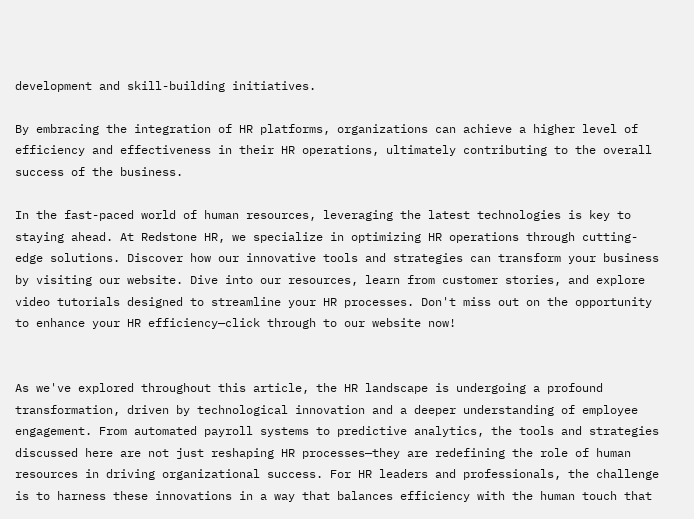development and skill-building initiatives.

By embracing the integration of HR platforms, organizations can achieve a higher level of efficiency and effectiveness in their HR operations, ultimately contributing to the overall success of the business.

In the fast-paced world of human resources, leveraging the latest technologies is key to staying ahead. At Redstone HR, we specialize in optimizing HR operations through cutting-edge solutions. Discover how our innovative tools and strategies can transform your business by visiting our website. Dive into our resources, learn from customer stories, and explore video tutorials designed to streamline your HR processes. Don't miss out on the opportunity to enhance your HR efficiency—click through to our website now!


As we've explored throughout this article, the HR landscape is undergoing a profound transformation, driven by technological innovation and a deeper understanding of employee engagement. From automated payroll systems to predictive analytics, the tools and strategies discussed here are not just reshaping HR processes—they are redefining the role of human resources in driving organizational success. For HR leaders and professionals, the challenge is to harness these innovations in a way that balances efficiency with the human touch that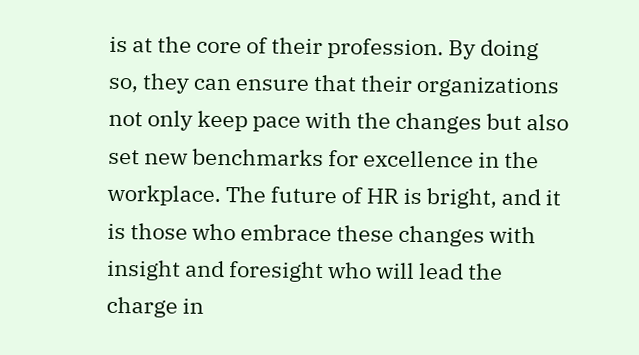is at the core of their profession. By doing so, they can ensure that their organizations not only keep pace with the changes but also set new benchmarks for excellence in the workplace. The future of HR is bright, and it is those who embrace these changes with insight and foresight who will lead the charge in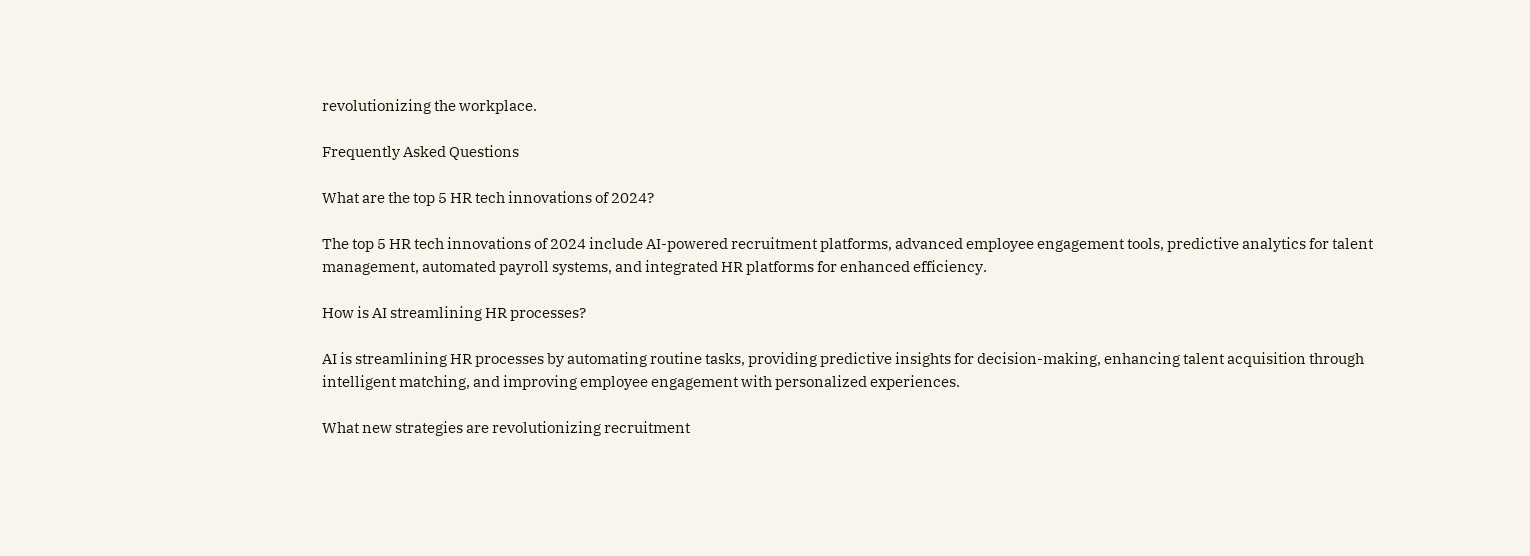revolutionizing the workplace.

Frequently Asked Questions

What are the top 5 HR tech innovations of 2024?

The top 5 HR tech innovations of 2024 include AI-powered recruitment platforms, advanced employee engagement tools, predictive analytics for talent management, automated payroll systems, and integrated HR platforms for enhanced efficiency.

How is AI streamlining HR processes?

AI is streamlining HR processes by automating routine tasks, providing predictive insights for decision-making, enhancing talent acquisition through intelligent matching, and improving employee engagement with personalized experiences.

What new strategies are revolutionizing recruitment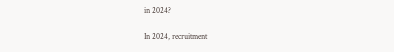in 2024?

In 2024, recruitment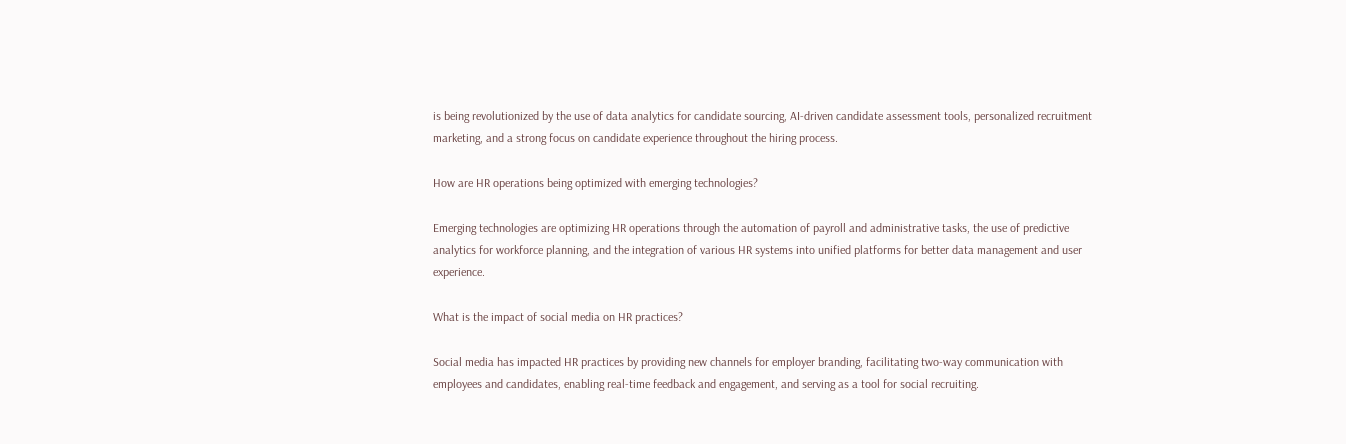is being revolutionized by the use of data analytics for candidate sourcing, AI-driven candidate assessment tools, personalized recruitment marketing, and a strong focus on candidate experience throughout the hiring process.

How are HR operations being optimized with emerging technologies?

Emerging technologies are optimizing HR operations through the automation of payroll and administrative tasks, the use of predictive analytics for workforce planning, and the integration of various HR systems into unified platforms for better data management and user experience.

What is the impact of social media on HR practices?

Social media has impacted HR practices by providing new channels for employer branding, facilitating two-way communication with employees and candidates, enabling real-time feedback and engagement, and serving as a tool for social recruiting.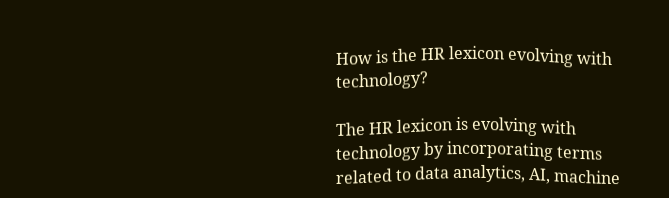How is the HR lexicon evolving with technology?

The HR lexicon is evolving with technology by incorporating terms related to data analytics, AI, machine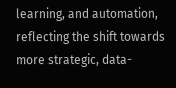learning, and automation, reflecting the shift towards more strategic, data-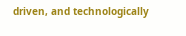driven, and technologically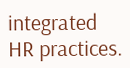integrated HR practices.